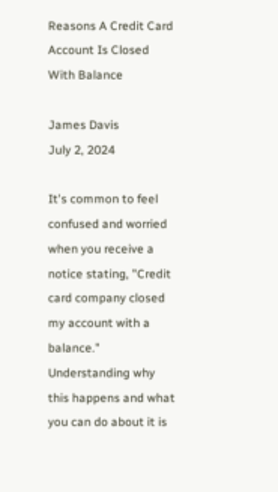Reasons A Credit Card Account Is Closed With Balance

James Davis
July 2, 2024

It's common to feel confused and worried when you receive a notice stating, "Credit card company closed my account with a balance." Understanding why this happens and what you can do about it is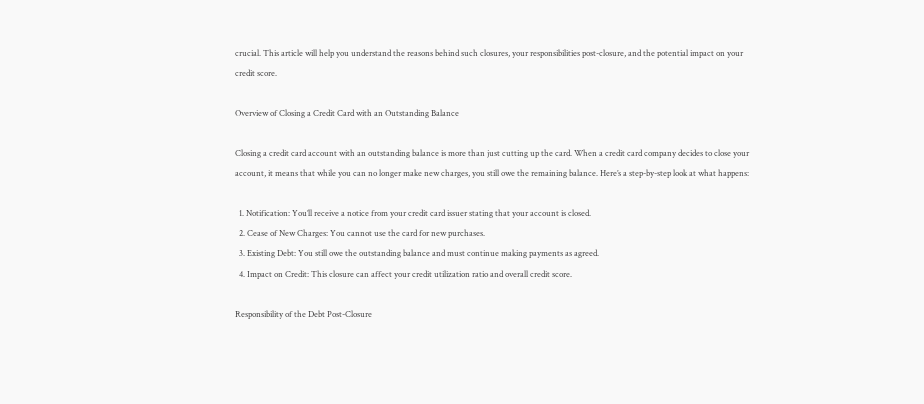crucial. This article will help you understand the reasons behind such closures, your responsibilities post-closure, and the potential impact on your credit score.

Overview of Closing a Credit Card with an Outstanding Balance

Closing a credit card account with an outstanding balance is more than just cutting up the card. When a credit card company decides to close your account, it means that while you can no longer make new charges, you still owe the remaining balance. Here’s a step-by-step look at what happens:

  1. Notification: You’ll receive a notice from your credit card issuer stating that your account is closed.
  2. Cease of New Charges: You cannot use the card for new purchases.
  3. Existing Debt: You still owe the outstanding balance and must continue making payments as agreed.
  4. Impact on Credit: This closure can affect your credit utilization ratio and overall credit score.

Responsibility of the Debt Post-Closure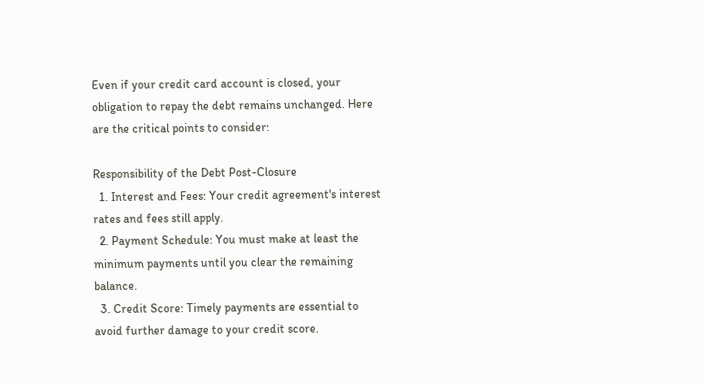Even if your credit card account is closed, your obligation to repay the debt remains unchanged. Here are the critical points to consider:

Responsibility of the Debt Post-Closure
  1. Interest and Fees: Your credit agreement's interest rates and fees still apply.
  2. Payment Schedule: You must make at least the minimum payments until you clear the remaining balance.
  3. Credit Score: Timely payments are essential to avoid further damage to your credit score.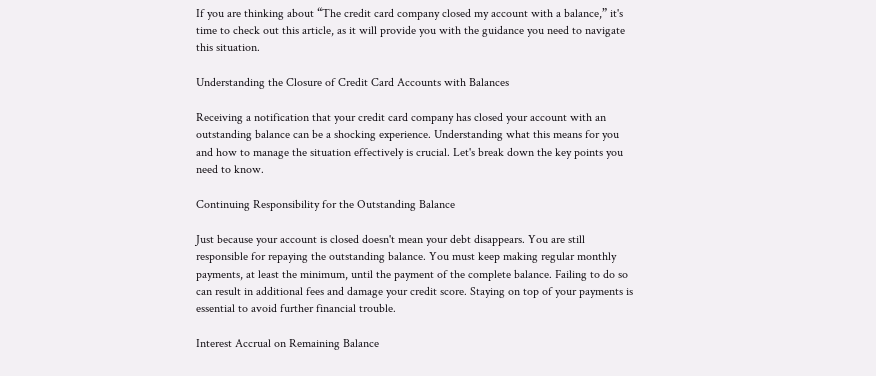If you are thinking about “The credit card company closed my account with a balance,” it's time to check out this article, as it will provide you with the guidance you need to navigate this situation.

Understanding the Closure of Credit Card Accounts with Balances

Receiving a notification that your credit card company has closed your account with an outstanding balance can be a shocking experience. Understanding what this means for you and how to manage the situation effectively is crucial. Let's break down the key points you need to know.

Continuing Responsibility for the Outstanding Balance

Just because your account is closed doesn't mean your debt disappears. You are still responsible for repaying the outstanding balance. You must keep making regular monthly payments, at least the minimum, until the payment of the complete balance. Failing to do so can result in additional fees and damage your credit score. Staying on top of your payments is essential to avoid further financial trouble.

Interest Accrual on Remaining Balance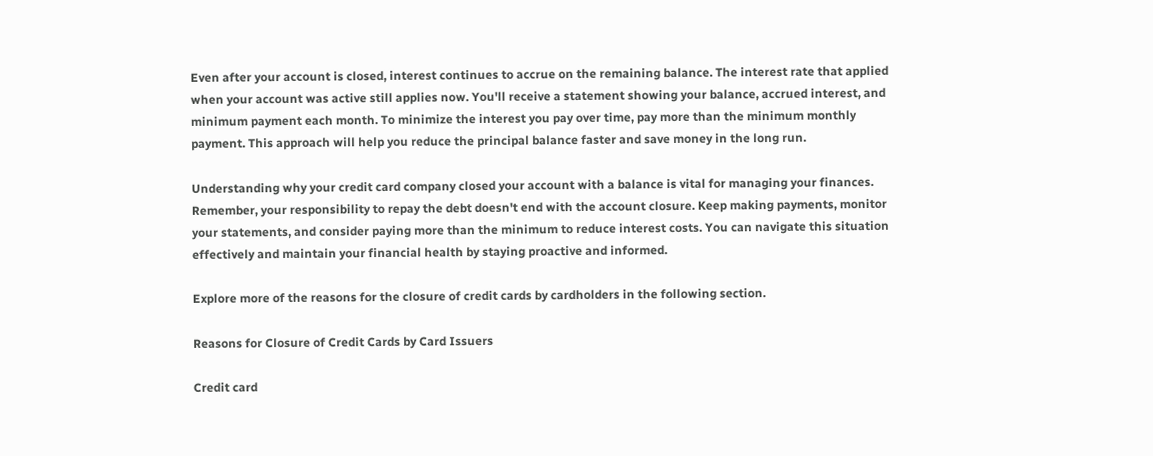Even after your account is closed, interest continues to accrue on the remaining balance. The interest rate that applied when your account was active still applies now. You'll receive a statement showing your balance, accrued interest, and minimum payment each month. To minimize the interest you pay over time, pay more than the minimum monthly payment. This approach will help you reduce the principal balance faster and save money in the long run.

Understanding why your credit card company closed your account with a balance is vital for managing your finances. Remember, your responsibility to repay the debt doesn't end with the account closure. Keep making payments, monitor your statements, and consider paying more than the minimum to reduce interest costs. You can navigate this situation effectively and maintain your financial health by staying proactive and informed.

Explore more of the reasons for the closure of credit cards by cardholders in the following section.

Reasons for Closure of Credit Cards by Card Issuers

Credit card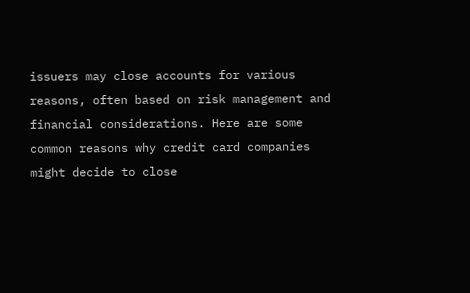issuers may close accounts for various reasons, often based on risk management and financial considerations. Here are some common reasons why credit card companies might decide to close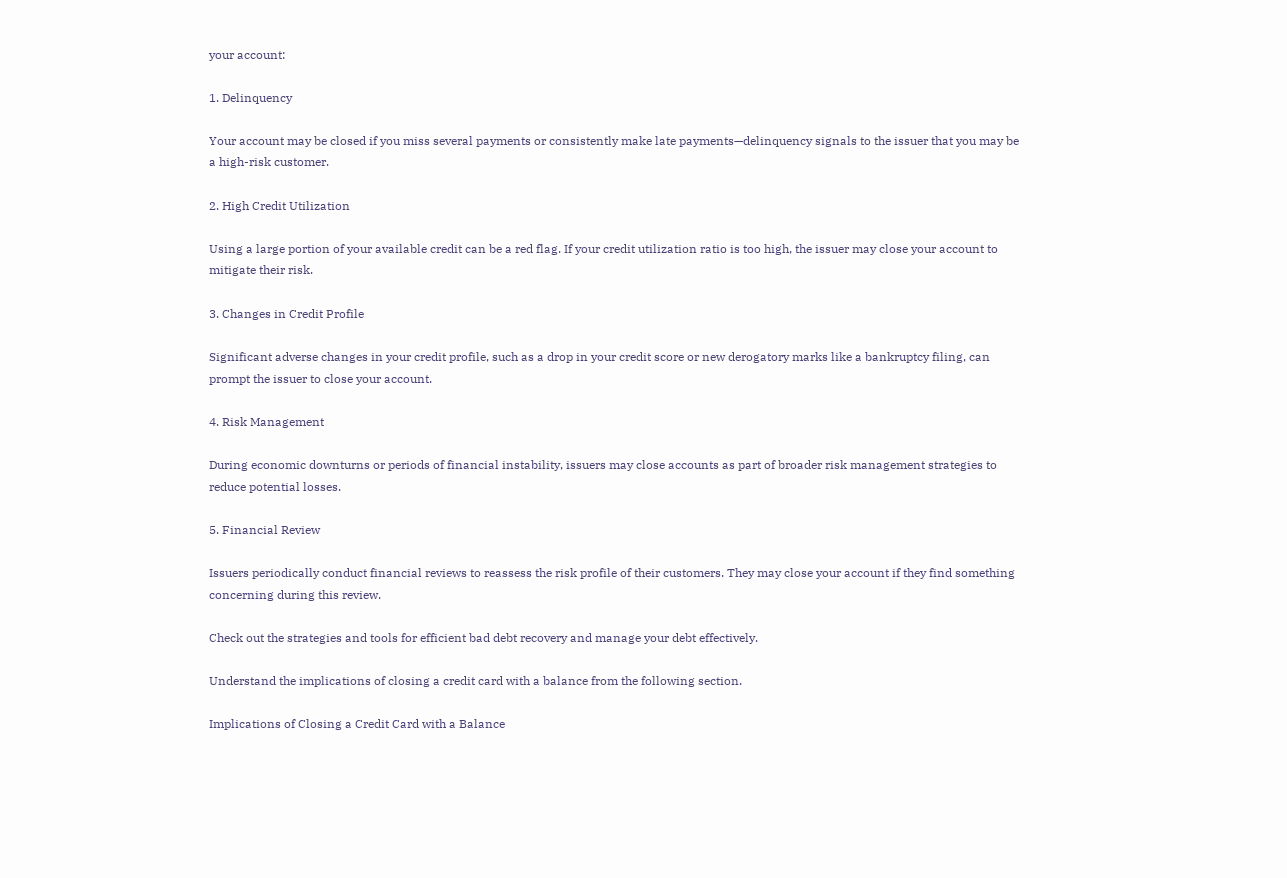your account:

1. Delinquency

Your account may be closed if you miss several payments or consistently make late payments—delinquency signals to the issuer that you may be a high-risk customer.

2. High Credit Utilization

Using a large portion of your available credit can be a red flag. If your credit utilization ratio is too high, the issuer may close your account to mitigate their risk.

3. Changes in Credit Profile

Significant adverse changes in your credit profile, such as a drop in your credit score or new derogatory marks like a bankruptcy filing, can prompt the issuer to close your account.

4. Risk Management

During economic downturns or periods of financial instability, issuers may close accounts as part of broader risk management strategies to reduce potential losses.

5. Financial Review

Issuers periodically conduct financial reviews to reassess the risk profile of their customers. They may close your account if they find something concerning during this review.

Check out the strategies and tools for efficient bad debt recovery and manage your debt effectively.

Understand the implications of closing a credit card with a balance from the following section.

Implications of Closing a Credit Card with a Balance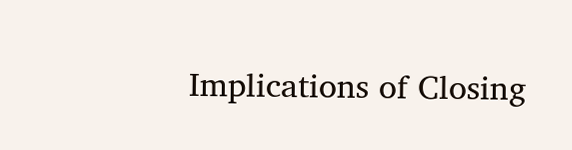Implications of Closing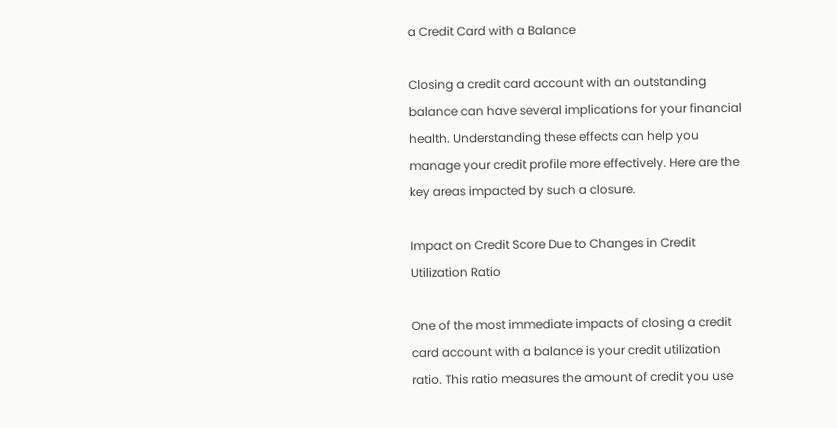a Credit Card with a Balance

Closing a credit card account with an outstanding balance can have several implications for your financial health. Understanding these effects can help you manage your credit profile more effectively. Here are the key areas impacted by such a closure.

Impact on Credit Score Due to Changes in Credit Utilization Ratio

One of the most immediate impacts of closing a credit card account with a balance is your credit utilization ratio. This ratio measures the amount of credit you use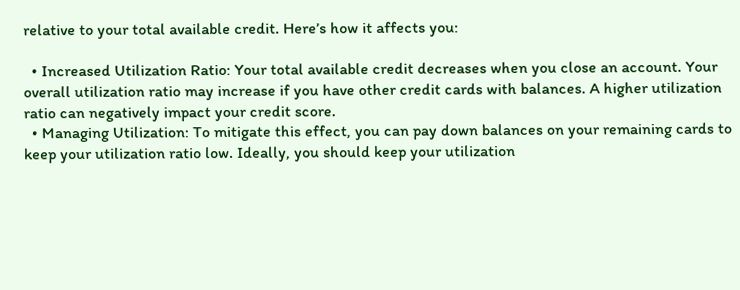relative to your total available credit. Here’s how it affects you:

  • Increased Utilization Ratio: Your total available credit decreases when you close an account. Your overall utilization ratio may increase if you have other credit cards with balances. A higher utilization ratio can negatively impact your credit score.
  • Managing Utilization: To mitigate this effect, you can pay down balances on your remaining cards to keep your utilization ratio low. Ideally, you should keep your utilization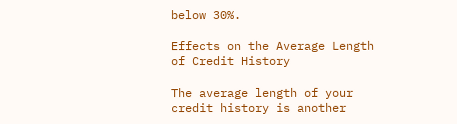below 30%.

Effects on the Average Length of Credit History

The average length of your credit history is another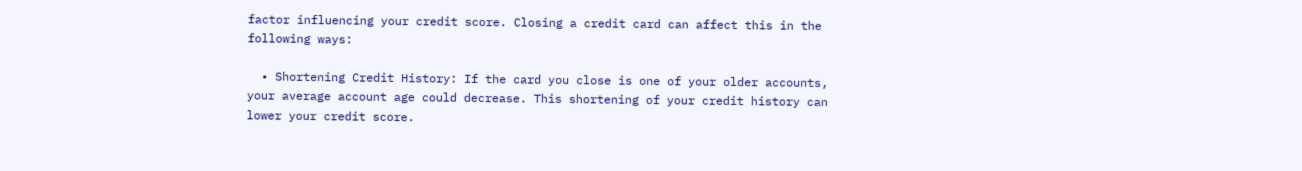factor influencing your credit score. Closing a credit card can affect this in the following ways:

  • Shortening Credit History: If the card you close is one of your older accounts, your average account age could decrease. This shortening of your credit history can lower your credit score.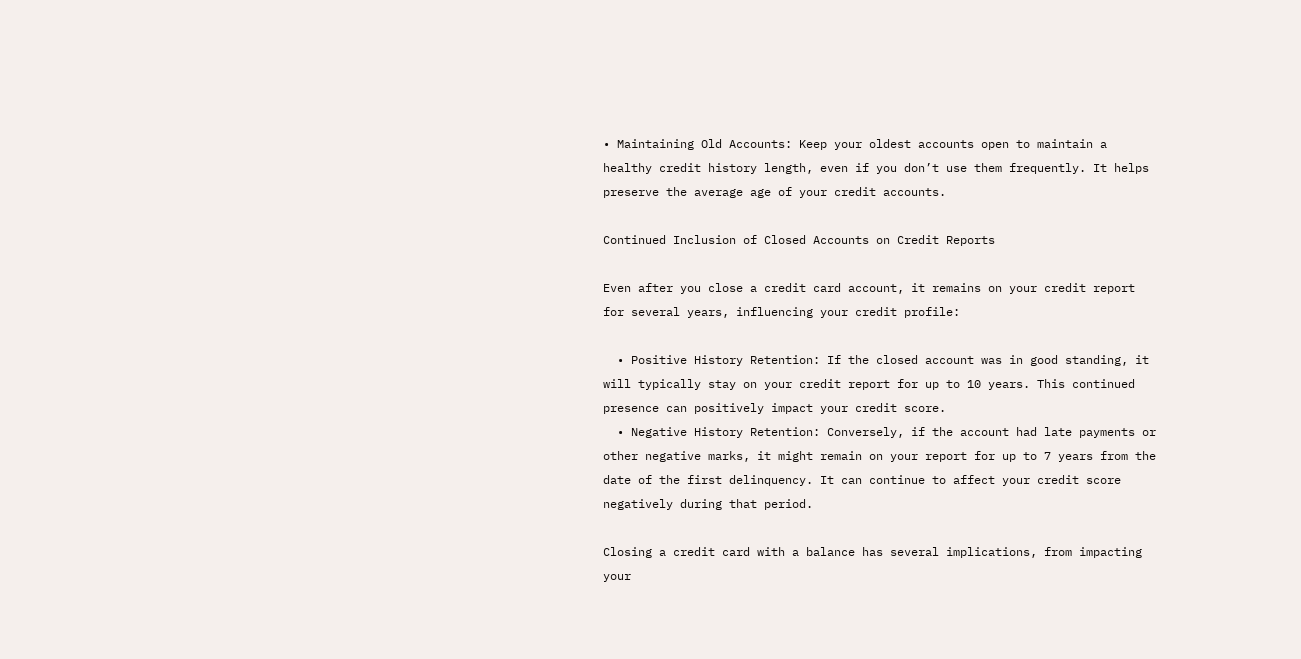• Maintaining Old Accounts: Keep your oldest accounts open to maintain a healthy credit history length, even if you don’t use them frequently. It helps preserve the average age of your credit accounts.

Continued Inclusion of Closed Accounts on Credit Reports

Even after you close a credit card account, it remains on your credit report for several years, influencing your credit profile:

  • Positive History Retention: If the closed account was in good standing, it will typically stay on your credit report for up to 10 years. This continued presence can positively impact your credit score.
  • Negative History Retention: Conversely, if the account had late payments or other negative marks, it might remain on your report for up to 7 years from the date of the first delinquency. It can continue to affect your credit score negatively during that period.

Closing a credit card with a balance has several implications, from impacting your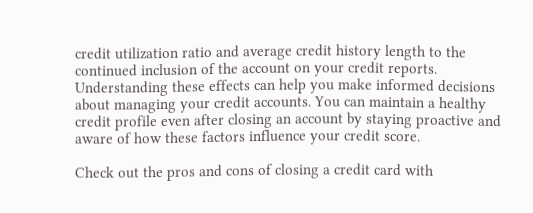credit utilization ratio and average credit history length to the continued inclusion of the account on your credit reports. Understanding these effects can help you make informed decisions about managing your credit accounts. You can maintain a healthy credit profile even after closing an account by staying proactive and aware of how these factors influence your credit score.

Check out the pros and cons of closing a credit card with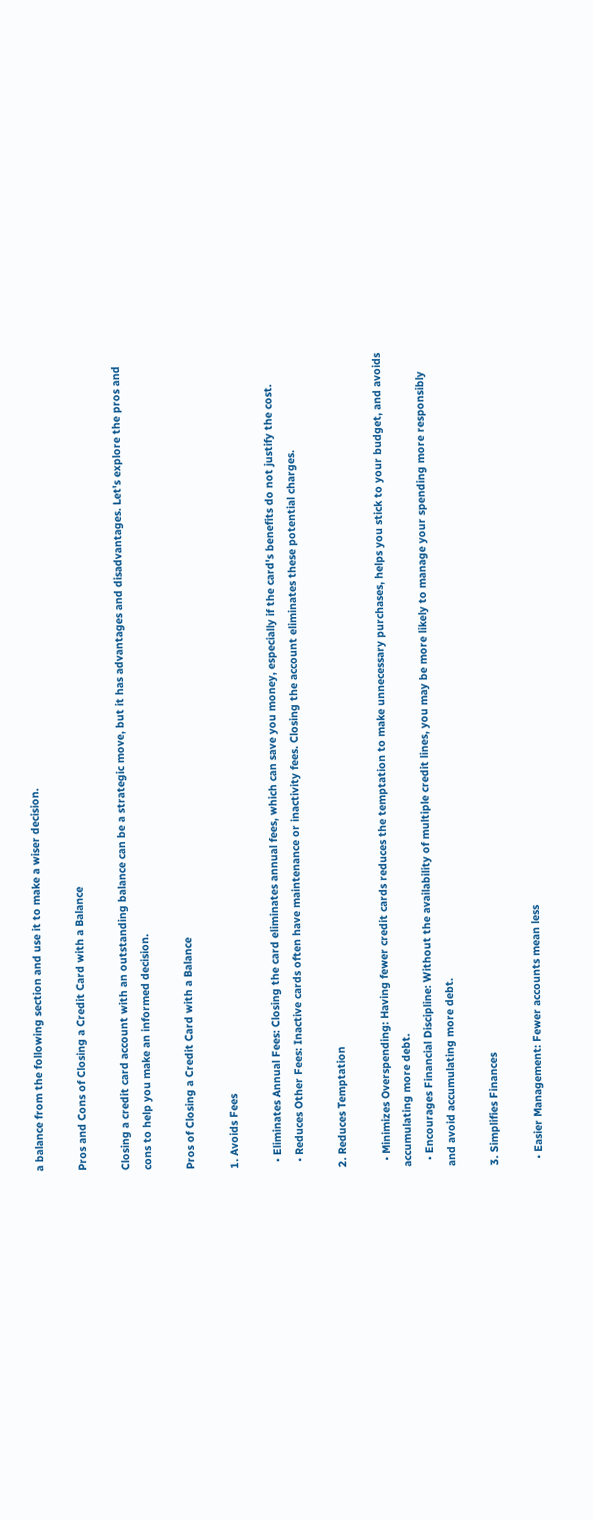a balance from the following section and use it to make a wiser decision.

Pros and Cons of Closing a Credit Card with a Balance

Closing a credit card account with an outstanding balance can be a strategic move, but it has advantages and disadvantages. Let's explore the pros and cons to help you make an informed decision.

Pros of Closing a Credit Card with a Balance

1. Avoids Fees

  • Eliminates Annual Fees: Closing the card eliminates annual fees, which can save you money, especially if the card's benefits do not justify the cost.
  • Reduces Other Fees: Inactive cards often have maintenance or inactivity fees. Closing the account eliminates these potential charges.

2. Reduces Temptation

  • Minimizes Overspending: Having fewer credit cards reduces the temptation to make unnecessary purchases, helps you stick to your budget, and avoids accumulating more debt.
  • Encourages Financial Discipline: Without the availability of multiple credit lines, you may be more likely to manage your spending more responsibly and avoid accumulating more debt.

3. Simplifies Finances

  • Easier Management: Fewer accounts mean less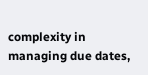complexity in managing due dates,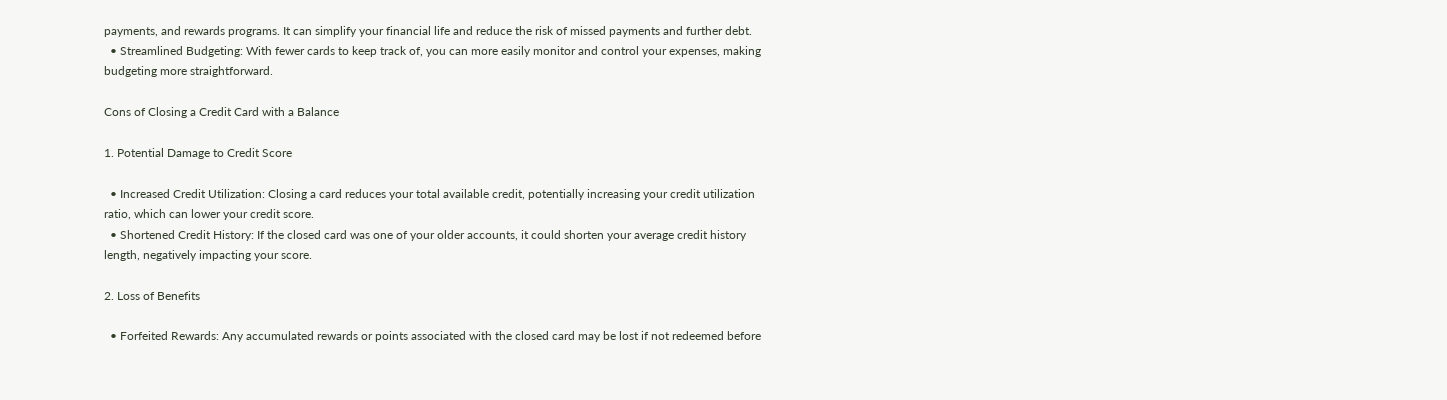payments, and rewards programs. It can simplify your financial life and reduce the risk of missed payments and further debt.
  • Streamlined Budgeting: With fewer cards to keep track of, you can more easily monitor and control your expenses, making budgeting more straightforward.

Cons of Closing a Credit Card with a Balance

1. Potential Damage to Credit Score

  • Increased Credit Utilization: Closing a card reduces your total available credit, potentially increasing your credit utilization ratio, which can lower your credit score.
  • Shortened Credit History: If the closed card was one of your older accounts, it could shorten your average credit history length, negatively impacting your score.

2. Loss of Benefits

  • Forfeited Rewards: Any accumulated rewards or points associated with the closed card may be lost if not redeemed before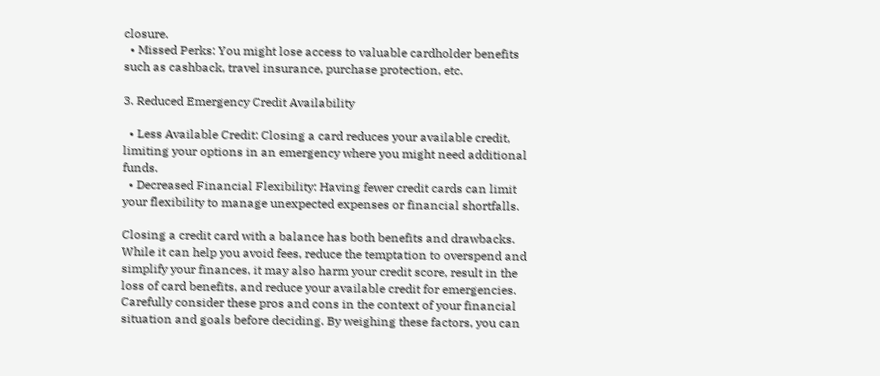closure.
  • Missed Perks: You might lose access to valuable cardholder benefits such as cashback, travel insurance, purchase protection, etc.

3. Reduced Emergency Credit Availability

  • Less Available Credit: Closing a card reduces your available credit, limiting your options in an emergency where you might need additional funds.
  • Decreased Financial Flexibility: Having fewer credit cards can limit your flexibility to manage unexpected expenses or financial shortfalls.

Closing a credit card with a balance has both benefits and drawbacks. While it can help you avoid fees, reduce the temptation to overspend and simplify your finances, it may also harm your credit score, result in the loss of card benefits, and reduce your available credit for emergencies. Carefully consider these pros and cons in the context of your financial situation and goals before deciding. By weighing these factors, you can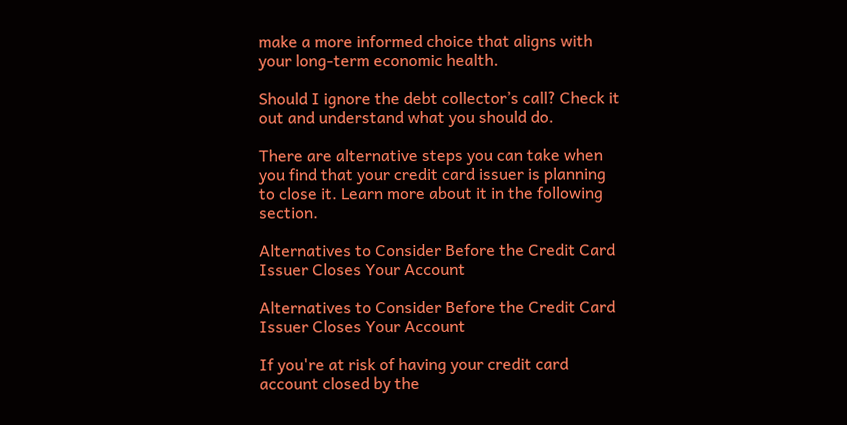make a more informed choice that aligns with your long-term economic health.

Should I ignore the debt collector’s call? Check it out and understand what you should do.

There are alternative steps you can take when you find that your credit card issuer is planning to close it. Learn more about it in the following section.

Alternatives to Consider Before the Credit Card Issuer Closes Your Account

Alternatives to Consider Before the Credit Card Issuer Closes Your Account

If you're at risk of having your credit card account closed by the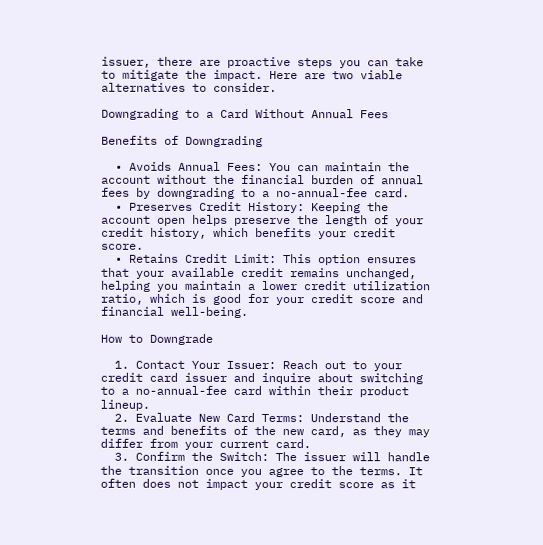issuer, there are proactive steps you can take to mitigate the impact. Here are two viable alternatives to consider.

Downgrading to a Card Without Annual Fees

Benefits of Downgrading

  • Avoids Annual Fees: You can maintain the account without the financial burden of annual fees by downgrading to a no-annual-fee card.
  • Preserves Credit History: Keeping the account open helps preserve the length of your credit history, which benefits your credit score.
  • Retains Credit Limit: This option ensures that your available credit remains unchanged, helping you maintain a lower credit utilization ratio, which is good for your credit score and financial well-being.

How to Downgrade

  1. Contact Your Issuer: Reach out to your credit card issuer and inquire about switching to a no-annual-fee card within their product lineup.
  2. Evaluate New Card Terms: Understand the terms and benefits of the new card, as they may differ from your current card.
  3. Confirm the Switch: The issuer will handle the transition once you agree to the terms. It often does not impact your credit score as it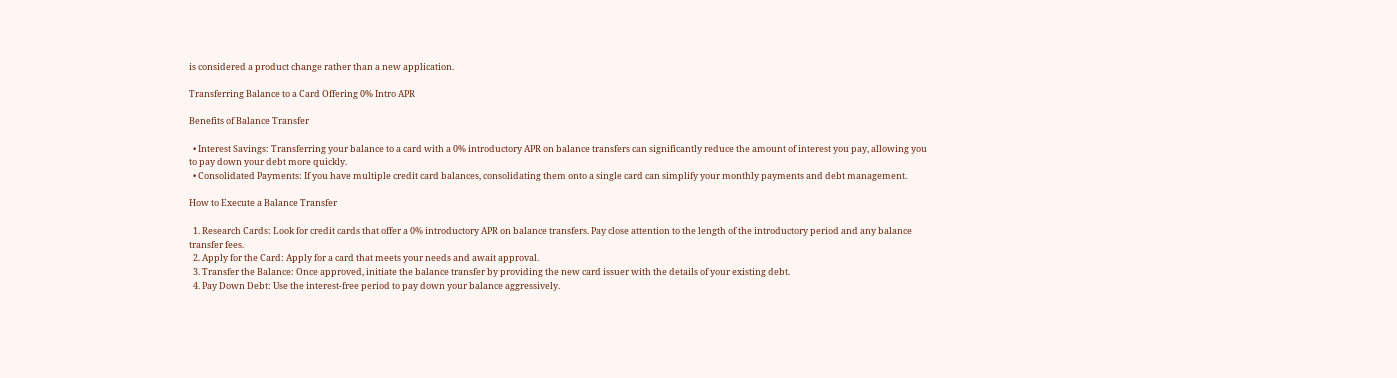is considered a product change rather than a new application.

Transferring Balance to a Card Offering 0% Intro APR

Benefits of Balance Transfer

  • Interest Savings: Transferring your balance to a card with a 0% introductory APR on balance transfers can significantly reduce the amount of interest you pay, allowing you to pay down your debt more quickly.
  • Consolidated Payments: If you have multiple credit card balances, consolidating them onto a single card can simplify your monthly payments and debt management.

How to Execute a Balance Transfer

  1. Research Cards: Look for credit cards that offer a 0% introductory APR on balance transfers. Pay close attention to the length of the introductory period and any balance transfer fees.
  2. Apply for the Card: Apply for a card that meets your needs and await approval.
  3. Transfer the Balance: Once approved, initiate the balance transfer by providing the new card issuer with the details of your existing debt.
  4. Pay Down Debt: Use the interest-free period to pay down your balance aggressively.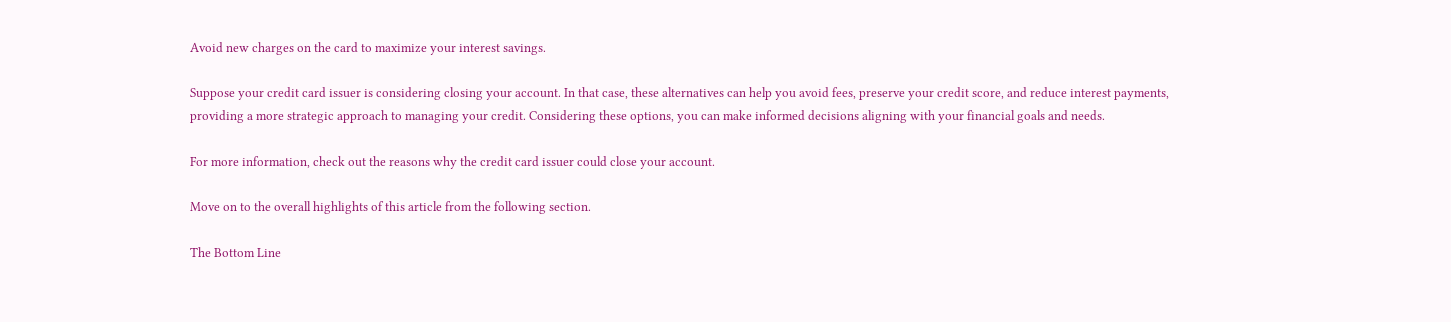Avoid new charges on the card to maximize your interest savings.

Suppose your credit card issuer is considering closing your account. In that case, these alternatives can help you avoid fees, preserve your credit score, and reduce interest payments, providing a more strategic approach to managing your credit. Considering these options, you can make informed decisions aligning with your financial goals and needs.

For more information, check out the reasons why the credit card issuer could close your account.

Move on to the overall highlights of this article from the following section.

The Bottom Line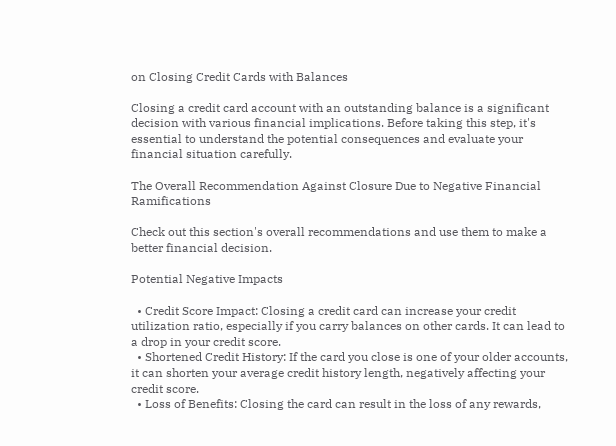on Closing Credit Cards with Balances

Closing a credit card account with an outstanding balance is a significant decision with various financial implications. Before taking this step, it's essential to understand the potential consequences and evaluate your financial situation carefully.

The Overall Recommendation Against Closure Due to Negative Financial Ramifications

Check out this section's overall recommendations and use them to make a better financial decision.

Potential Negative Impacts

  • Credit Score Impact: Closing a credit card can increase your credit utilization ratio, especially if you carry balances on other cards. It can lead to a drop in your credit score.
  • Shortened Credit History: If the card you close is one of your older accounts, it can shorten your average credit history length, negatively affecting your credit score.
  • Loss of Benefits: Closing the card can result in the loss of any rewards,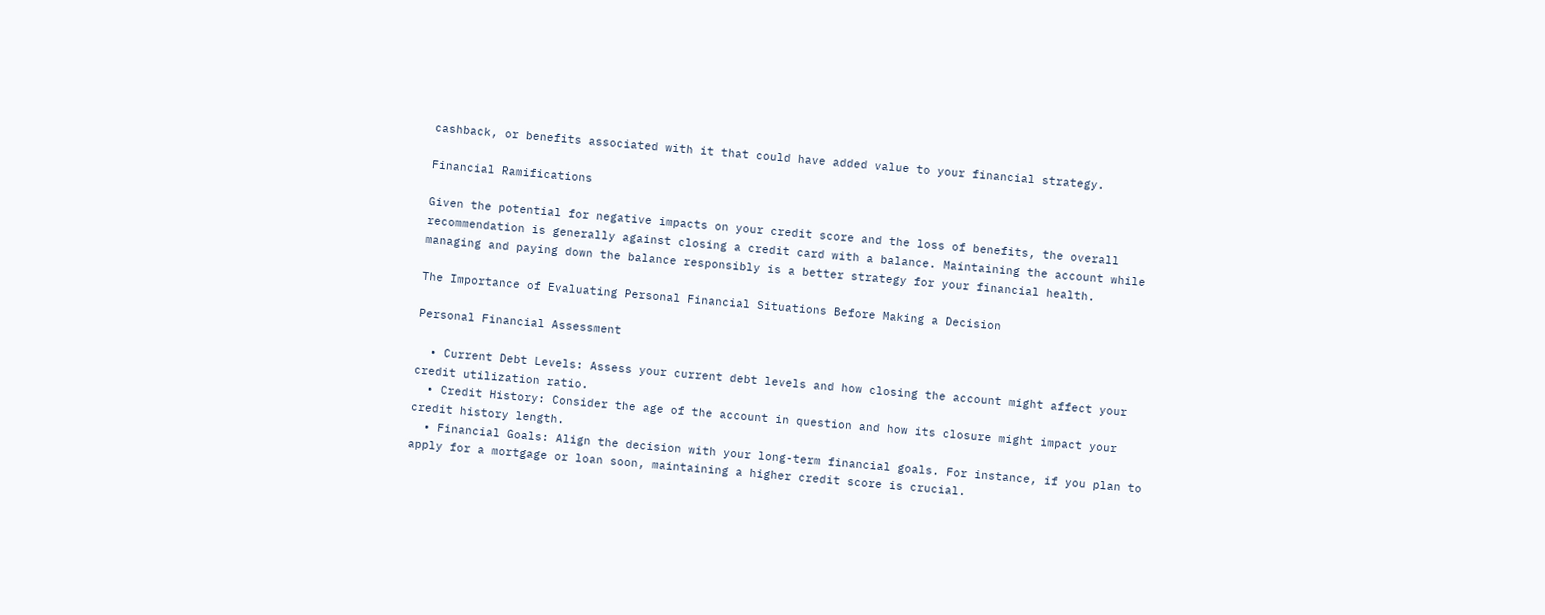cashback, or benefits associated with it that could have added value to your financial strategy.

Financial Ramifications

Given the potential for negative impacts on your credit score and the loss of benefits, the overall recommendation is generally against closing a credit card with a balance. Maintaining the account while managing and paying down the balance responsibly is a better strategy for your financial health.

The Importance of Evaluating Personal Financial Situations Before Making a Decision

Personal Financial Assessment

  • Current Debt Levels: Assess your current debt levels and how closing the account might affect your credit utilization ratio.
  • Credit History: Consider the age of the account in question and how its closure might impact your credit history length.
  • Financial Goals: Align the decision with your long-term financial goals. For instance, if you plan to apply for a mortgage or loan soon, maintaining a higher credit score is crucial.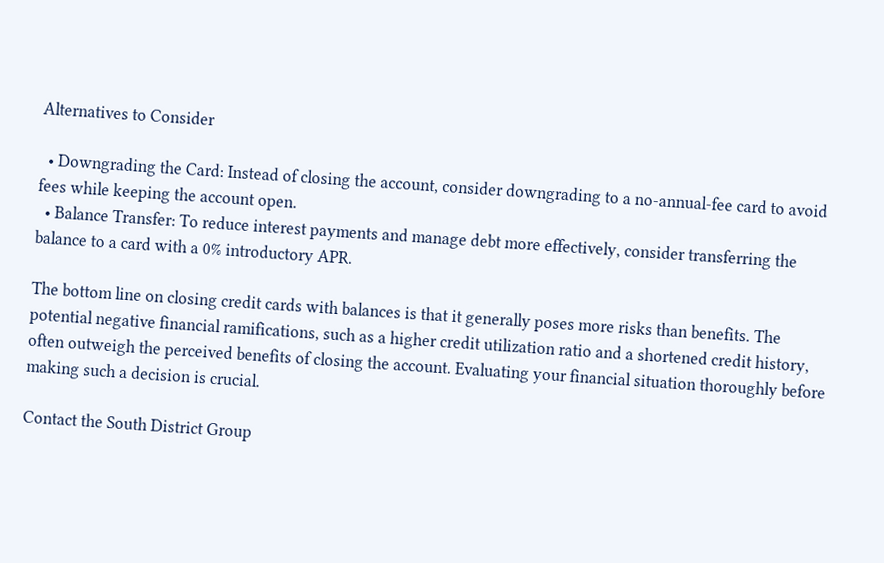Alternatives to Consider

  • Downgrading the Card: Instead of closing the account, consider downgrading to a no-annual-fee card to avoid fees while keeping the account open.
  • Balance Transfer: To reduce interest payments and manage debt more effectively, consider transferring the balance to a card with a 0% introductory APR.

The bottom line on closing credit cards with balances is that it generally poses more risks than benefits. The potential negative financial ramifications, such as a higher credit utilization ratio and a shortened credit history, often outweigh the perceived benefits of closing the account. Evaluating your financial situation thoroughly before making such a decision is crucial.

Contact the South District Group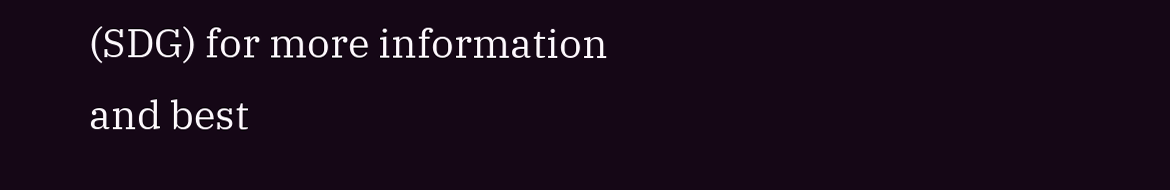(SDG) for more information and best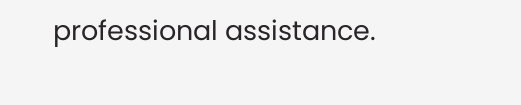professional assistance.